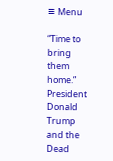≡ Menu

“Time to bring them home.” President Donald Trump and the Dead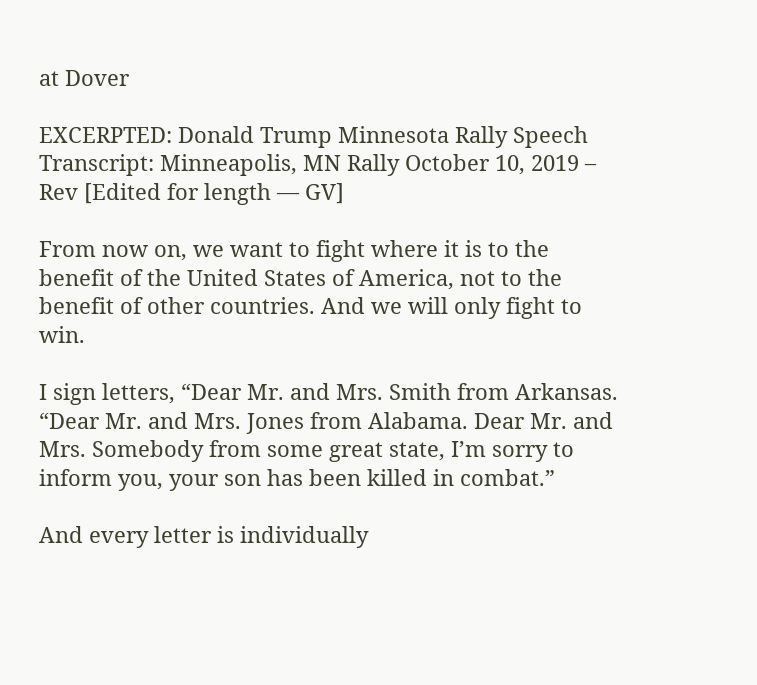at Dover

EXCERPTED: Donald Trump Minnesota Rally Speech Transcript: Minneapolis, MN Rally October 10, 2019 – Rev [Edited for length — GV]

From now on, we want to fight where it is to the benefit of the United States of America, not to the benefit of other countries. And we will only fight to win.

I sign letters, “Dear Mr. and Mrs. Smith from Arkansas. “Dear Mr. and Mrs. Jones from Alabama. Dear Mr. and Mrs. Somebody from some great state, I’m sorry to inform you, your son has been killed in combat.”

And every letter is individually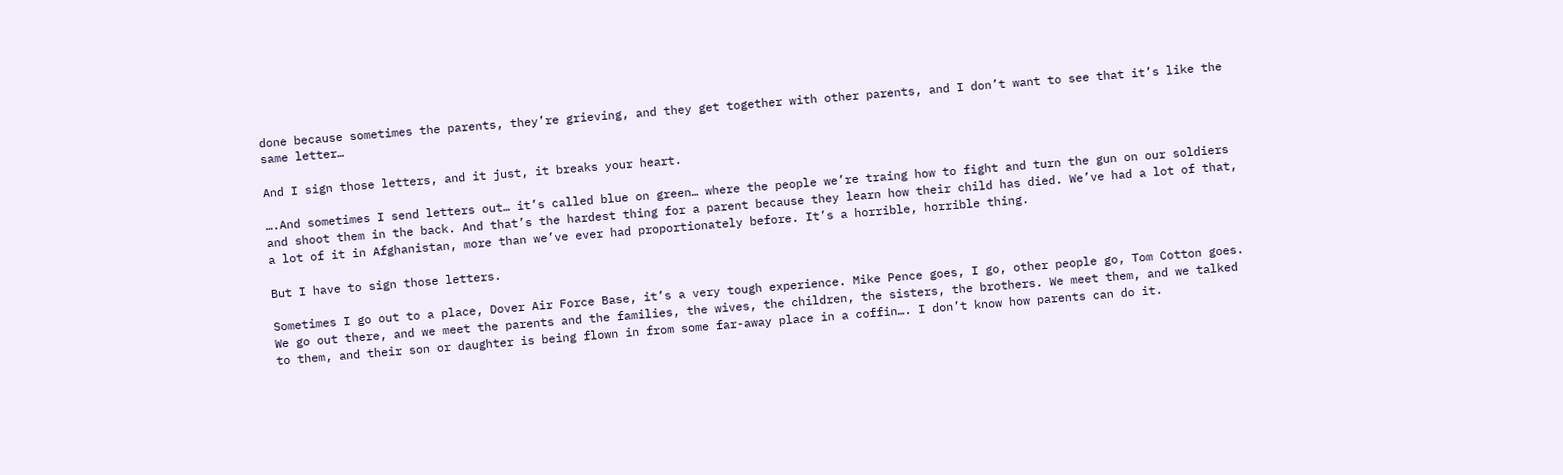done because sometimes the parents, they’re grieving, and they get together with other parents, and I don’t want to see that it’s like the same letter…

And I sign those letters, and it just, it breaks your heart.

….And sometimes I send letters out… it’s called blue on green… where the people we’re traing how to fight and turn the gun on our soldiers and shoot them in the back. And that’s the hardest thing for a parent because they learn how their child has died. We’ve had a lot of that, a lot of it in Afghanistan, more than we’ve ever had proportionately before. It’s a horrible, horrible thing.

But I have to sign those letters.

Sometimes I go out to a place, Dover Air Force Base, it’s a very tough experience. Mike Pence goes, I go, other people go, Tom Cotton goes. We go out there, and we meet the parents and the families, the wives, the children, the sisters, the brothers. We meet them, and we talked to them, and their son or daughter is being flown in from some far-away place in a coffin…. I don’t know how parents can do it.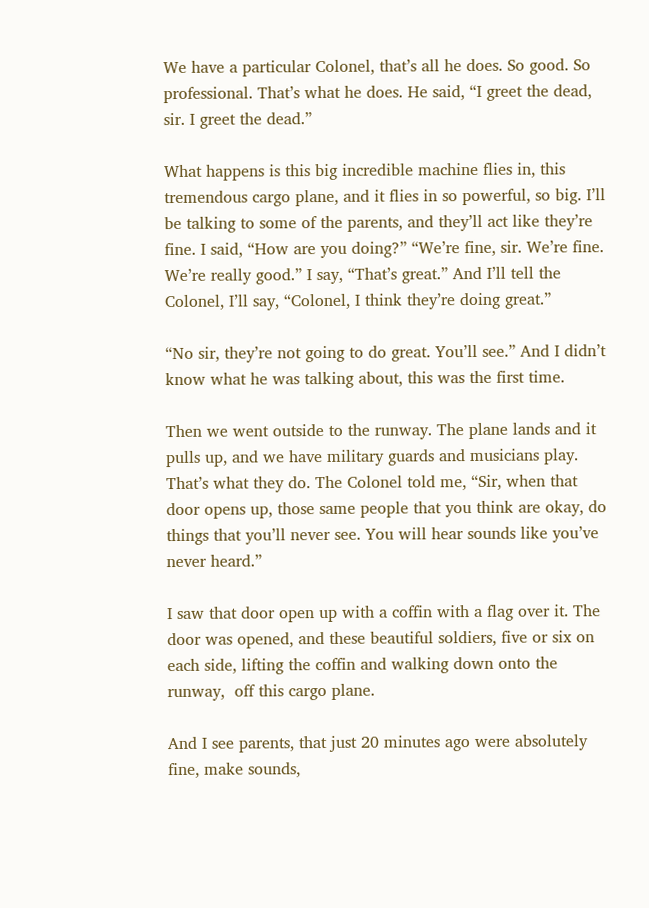We have a particular Colonel, that’s all he does. So good. So professional. That’s what he does. He said, “I greet the dead, sir. I greet the dead.”

What happens is this big incredible machine flies in, this tremendous cargo plane, and it flies in so powerful, so big. I’ll be talking to some of the parents, and they’ll act like they’re fine. I said, “How are you doing?” “We’re fine, sir. We’re fine. We’re really good.” I say, “That’s great.” And I’ll tell the Colonel, I’ll say, “Colonel, I think they’re doing great.”

“No sir, they’re not going to do great. You’ll see.” And I didn’t know what he was talking about, this was the first time.

Then we went outside to the runway. The plane lands and it pulls up, and we have military guards and musicians play. That’s what they do. The Colonel told me, “Sir, when that door opens up, those same people that you think are okay, do things that you’ll never see. You will hear sounds like you’ve never heard.”

I saw that door open up with a coffin with a flag over it. The door was opened, and these beautiful soldiers, five or six on each side, lifting the coffin and walking down onto the runway,  off this cargo plane.

And I see parents, that just 20 minutes ago were absolutely fine, make sounds,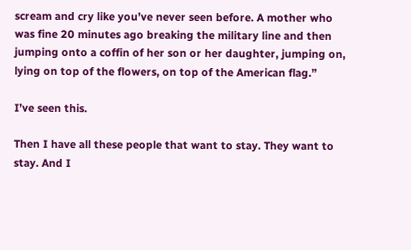scream and cry like you’ve never seen before. A mother who was fine 20 minutes ago breaking the military line and then jumping onto a coffin of her son or her daughter, jumping on, lying on top of the flowers, on top of the American flag.”

I’ve seen this.

Then I have all these people that want to stay. They want to stay. And I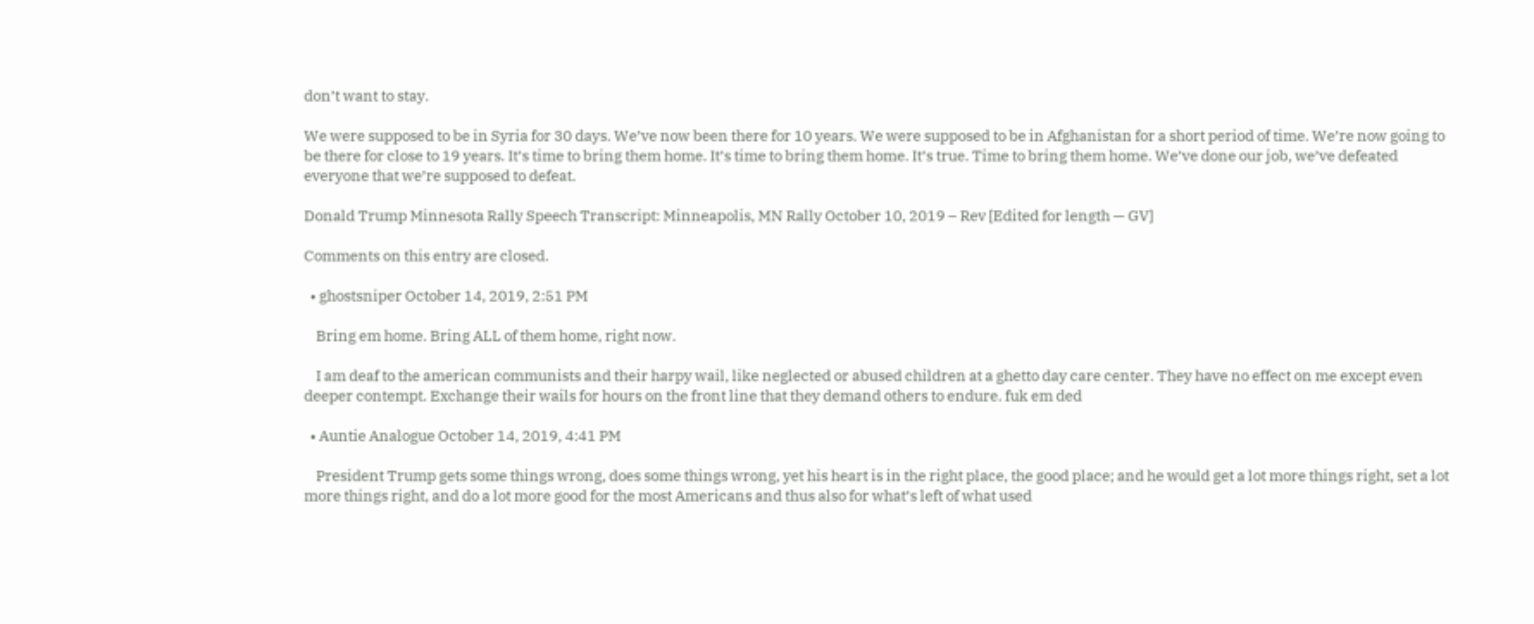don’t want to stay.

We were supposed to be in Syria for 30 days. We’ve now been there for 10 years. We were supposed to be in Afghanistan for a short period of time. We’re now going to be there for close to 19 years. It’s time to bring them home. It’s time to bring them home. It’s true. Time to bring them home. We’ve done our job, we’ve defeated everyone that we’re supposed to defeat.

Donald Trump Minnesota Rally Speech Transcript: Minneapolis, MN Rally October 10, 2019 – Rev [Edited for length — GV]

Comments on this entry are closed.

  • ghostsniper October 14, 2019, 2:51 PM

    Bring em home. Bring ALL of them home, right now.

    I am deaf to the american communists and their harpy wail, like neglected or abused children at a ghetto day care center. They have no effect on me except even deeper contempt. Exchange their wails for hours on the front line that they demand others to endure. fuk em ded

  • Auntie Analogue October 14, 2019, 4:41 PM

    President Trump gets some things wrong, does some things wrong, yet his heart is in the right place, the good place; and he would get a lot more things right, set a lot more things right, and do a lot more good for the most Americans and thus also for what’s left of what used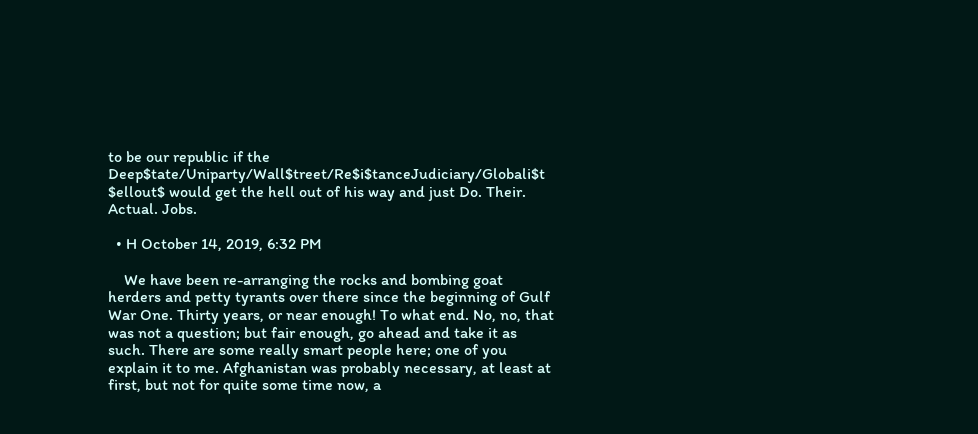to be our republic if the Deep$tate/Uniparty/Wall$treet/Re$i$tanceJudiciary/Globali$t $ellout$ would get the hell out of his way and just Do. Their. Actual. Jobs.

  • H October 14, 2019, 6:32 PM

    We have been re-arranging the rocks and bombing goat herders and petty tyrants over there since the beginning of Gulf War One. Thirty years, or near enough! To what end. No, no, that was not a question; but fair enough, go ahead and take it as such. There are some really smart people here; one of you explain it to me. Afghanistan was probably necessary, at least at first, but not for quite some time now, a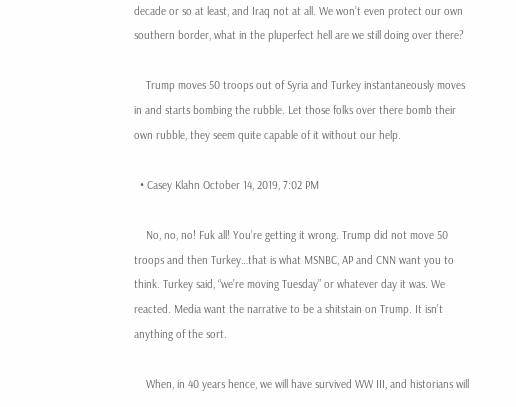decade or so at least, and Iraq not at all. We won’t even protect our own southern border, what in the pluperfect hell are we still doing over there?

    Trump moves 50 troops out of Syria and Turkey instantaneously moves in and starts bombing the rubble. Let those folks over there bomb their own rubble, they seem quite capable of it without our help.

  • Casey Klahn October 14, 2019, 7:02 PM

    No, no, no! Fuk all! You’re getting it wrong. Trump did not move 50 troops and then Turkey…that is what MSNBC, AP and CNN want you to think. Turkey said, “we’re moving Tuesday” or whatever day it was. We reacted. Media want the narrative to be a shitstain on Trump. It isn’t anything of the sort.

    When, in 40 years hence, we will have survived WW III, and historians will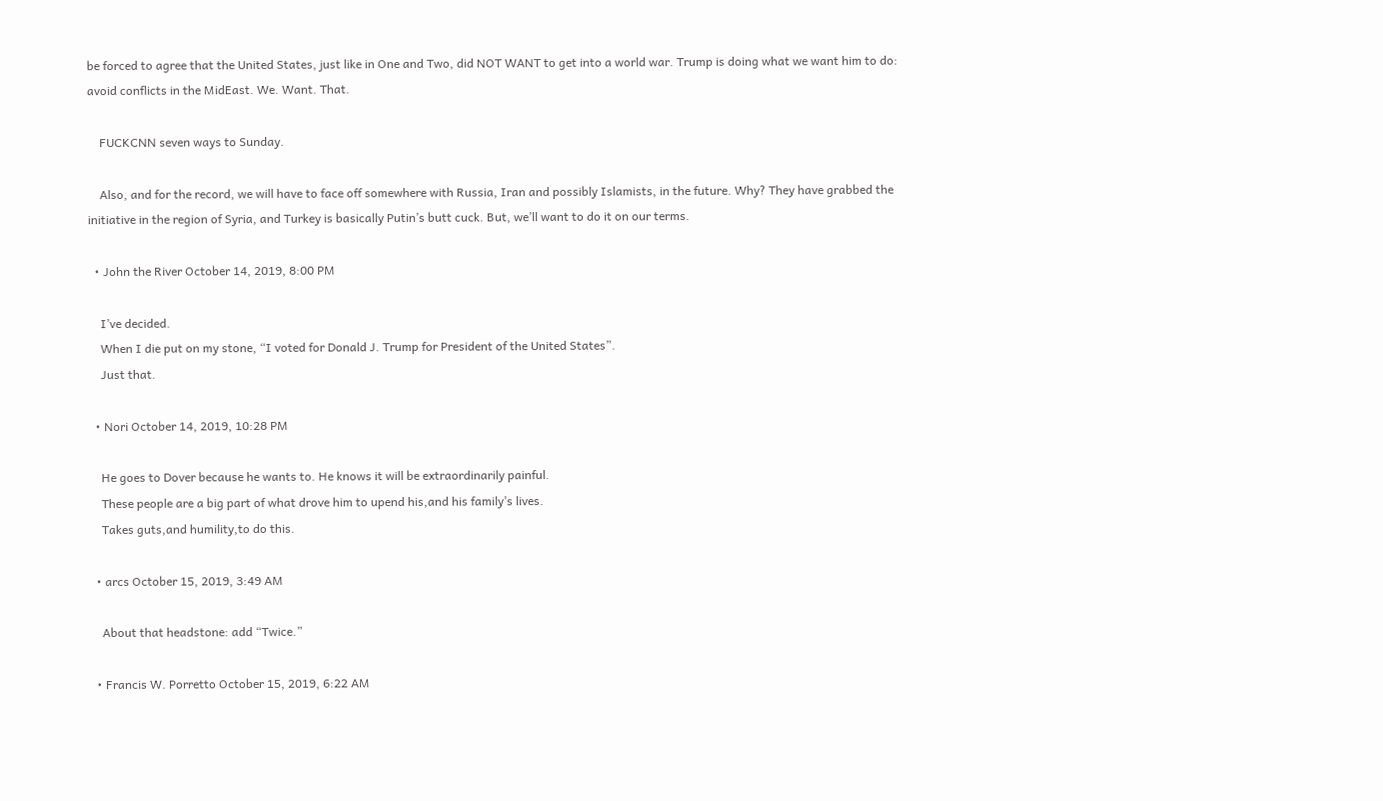be forced to agree that the United States, just like in One and Two, did NOT WANT to get into a world war. Trump is doing what we want him to do: avoid conflicts in the MidEast. We. Want. That.

    FUCKCNN seven ways to Sunday.

    Also, and for the record, we will have to face off somewhere with Russia, Iran and possibly Islamists, in the future. Why? They have grabbed the initiative in the region of Syria, and Turkey is basically Putin’s butt cuck. But, we’ll want to do it on our terms.

  • John the River October 14, 2019, 8:00 PM

    I’ve decided.
    When I die put on my stone, “I voted for Donald J. Trump for President of the United States”.
    Just that.

  • Nori October 14, 2019, 10:28 PM

    He goes to Dover because he wants to. He knows it will be extraordinarily painful.
    These people are a big part of what drove him to upend his,and his family’s lives.
    Takes guts,and humility,to do this.

  • arcs October 15, 2019, 3:49 AM

    About that headstone: add “Twice.”

  • Francis W. Porretto October 15, 2019, 6:22 AM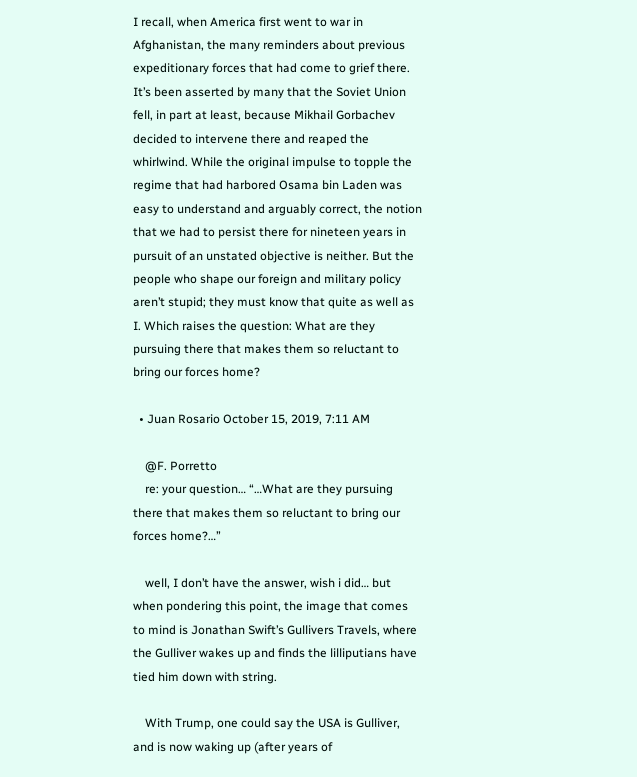I recall, when America first went to war in Afghanistan, the many reminders about previous expeditionary forces that had come to grief there. It’s been asserted by many that the Soviet Union fell, in part at least, because Mikhail Gorbachev decided to intervene there and reaped the whirlwind. While the original impulse to topple the regime that had harbored Osama bin Laden was easy to understand and arguably correct, the notion that we had to persist there for nineteen years in pursuit of an unstated objective is neither. But the people who shape our foreign and military policy aren’t stupid; they must know that quite as well as I. Which raises the question: What are they pursuing there that makes them so reluctant to bring our forces home?

  • Juan Rosario October 15, 2019, 7:11 AM

    @F. Porretto
    re: your question… “…What are they pursuing there that makes them so reluctant to bring our forces home?…”

    well, I don’t have the answer, wish i did… but when pondering this point, the image that comes to mind is Jonathan Swift’s Gullivers Travels, where the Gulliver wakes up and finds the lilliputians have tied him down with string.

    With Trump, one could say the USA is Gulliver, and is now waking up (after years of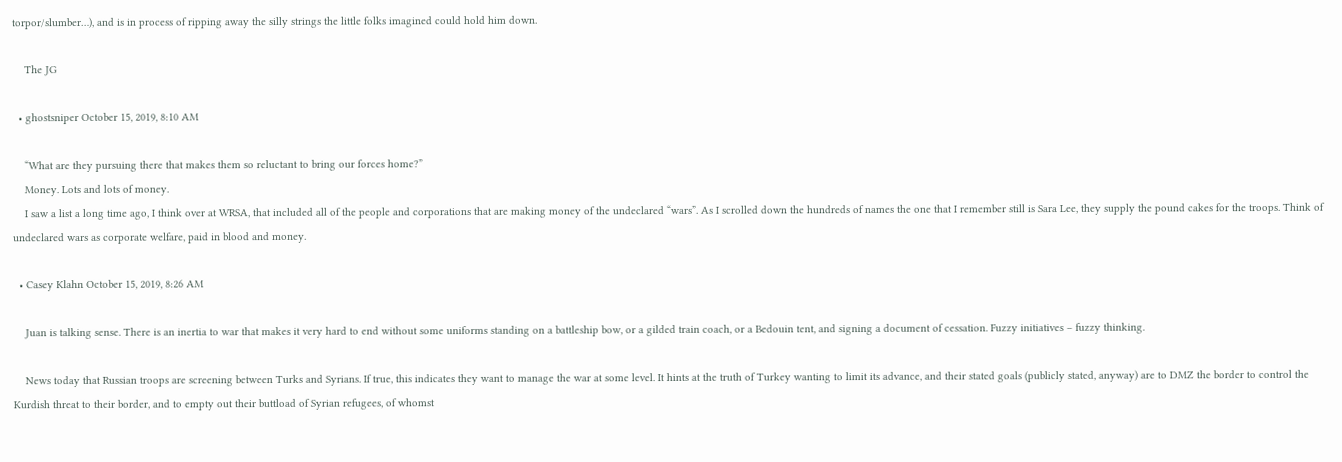torpor/slumber…), and is in process of ripping away the silly strings the little folks imagined could hold him down.

    The JG

  • ghostsniper October 15, 2019, 8:10 AM

    “What are they pursuing there that makes them so reluctant to bring our forces home?”
    Money. Lots and lots of money.
    I saw a list a long time ago, I think over at WRSA, that included all of the people and corporations that are making money of the undeclared “wars”. As I scrolled down the hundreds of names the one that I remember still is Sara Lee, they supply the pound cakes for the troops. Think of undeclared wars as corporate welfare, paid in blood and money.

  • Casey Klahn October 15, 2019, 8:26 AM

    Juan is talking sense. There is an inertia to war that makes it very hard to end without some uniforms standing on a battleship bow, or a gilded train coach, or a Bedouin tent, and signing a document of cessation. Fuzzy initiatives – fuzzy thinking.

    News today that Russian troops are screening between Turks and Syrians. If true, this indicates they want to manage the war at some level. It hints at the truth of Turkey wanting to limit its advance, and their stated goals (publicly stated, anyway) are to DMZ the border to control the Kurdish threat to their border, and to empty out their buttload of Syrian refugees, of whomst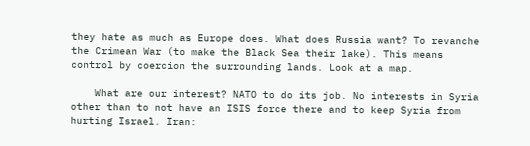they hate as much as Europe does. What does Russia want? To revanche the Crimean War (to make the Black Sea their lake). This means control by coercion the surrounding lands. Look at a map.

    What are our interest? NATO to do its job. No interests in Syria other than to not have an ISIS force there and to keep Syria from hurting Israel. Iran: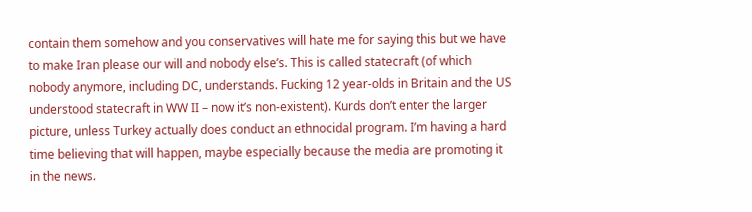contain them somehow and you conservatives will hate me for saying this but we have to make Iran please our will and nobody else’s. This is called statecraft (of which nobody anymore, including DC, understands. Fucking 12 year-olds in Britain and the US understood statecraft in WW II – now it’s non-existent). Kurds don’t enter the larger picture, unless Turkey actually does conduct an ethnocidal program. I’m having a hard time believing that will happen, maybe especially because the media are promoting it in the news.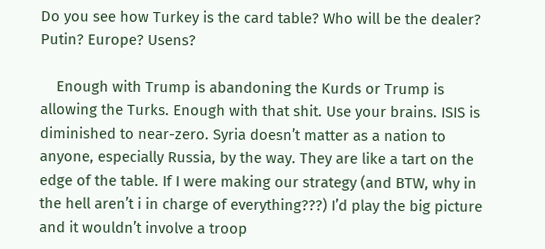Do you see how Turkey is the card table? Who will be the dealer? Putin? Europe? Usens?

    Enough with Trump is abandoning the Kurds or Trump is allowing the Turks. Enough with that shit. Use your brains. ISIS is diminished to near-zero. Syria doesn’t matter as a nation to anyone, especially Russia, by the way. They are like a tart on the edge of the table. If I were making our strategy (and BTW, why in the hell aren’t i in charge of everything???) I’d play the big picture and it wouldn’t involve a troop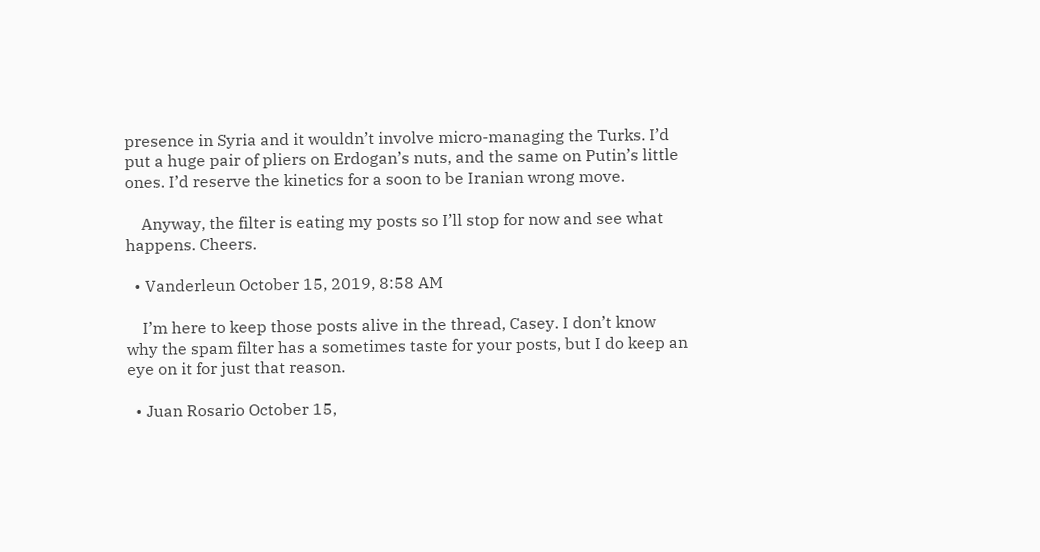presence in Syria and it wouldn’t involve micro-managing the Turks. I’d put a huge pair of pliers on Erdogan’s nuts, and the same on Putin’s little ones. I’d reserve the kinetics for a soon to be Iranian wrong move.

    Anyway, the filter is eating my posts so I’ll stop for now and see what happens. Cheers.

  • Vanderleun October 15, 2019, 8:58 AM

    I’m here to keep those posts alive in the thread, Casey. I don’t know why the spam filter has a sometimes taste for your posts, but I do keep an eye on it for just that reason.

  • Juan Rosario October 15,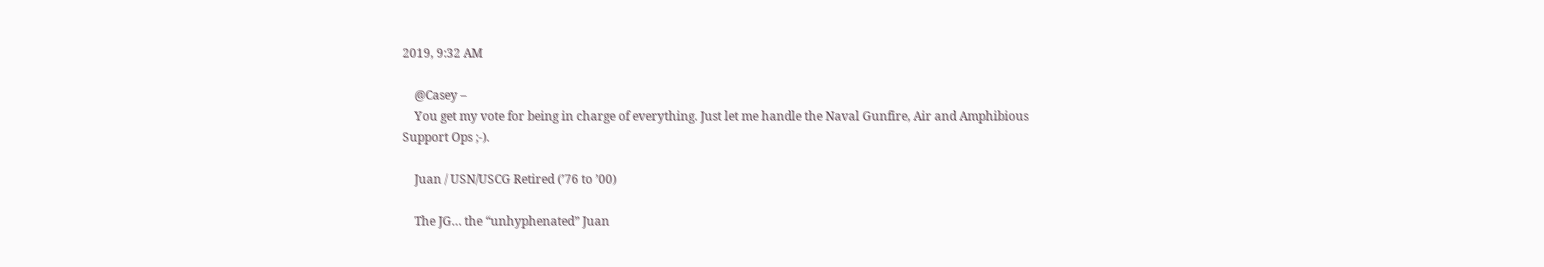2019, 9:32 AM

    @Casey –
    You get my vote for being in charge of everything. Just let me handle the Naval Gunfire, Air and Amphibious Support Ops ;-).

    Juan / USN/USCG Retired (’76 to ’00)

    The JG… the “unhyphenated” Juan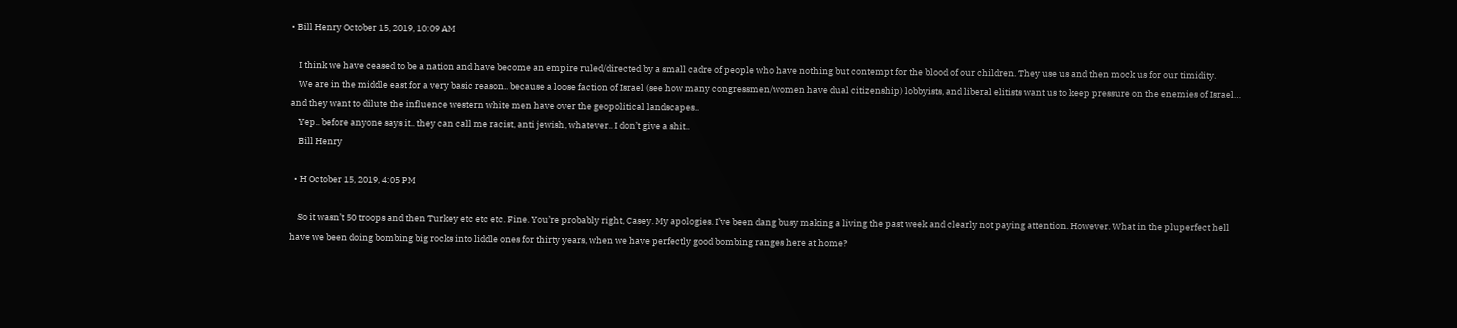• Bill Henry October 15, 2019, 10:09 AM

    I think we have ceased to be a nation and have become an empire ruled/directed by a small cadre of people who have nothing but contempt for the blood of our children. They use us and then mock us for our timidity.
    We are in the middle east for a very basic reason.. because a loose faction of Israel (see how many congressmen/women have dual citizenship) lobbyists, and liberal elitists want us to keep pressure on the enemies of Israel… and they want to dilute the influence western white men have over the geopolitical landscapes..
    Yep.. before anyone says it.. they can call me racist, anti jewish, whatever.. I don’t give a shit..
    Bill Henry

  • H October 15, 2019, 4:05 PM

    So it wasn’t 50 troops and then Turkey etc etc etc. Fine. You’re probably right, Casey. My apologies. I’ve been dang busy making a living the past week and clearly not paying attention. However. What in the pluperfect hell have we been doing bombing big rocks into liddle ones for thirty years, when we have perfectly good bombing ranges here at home?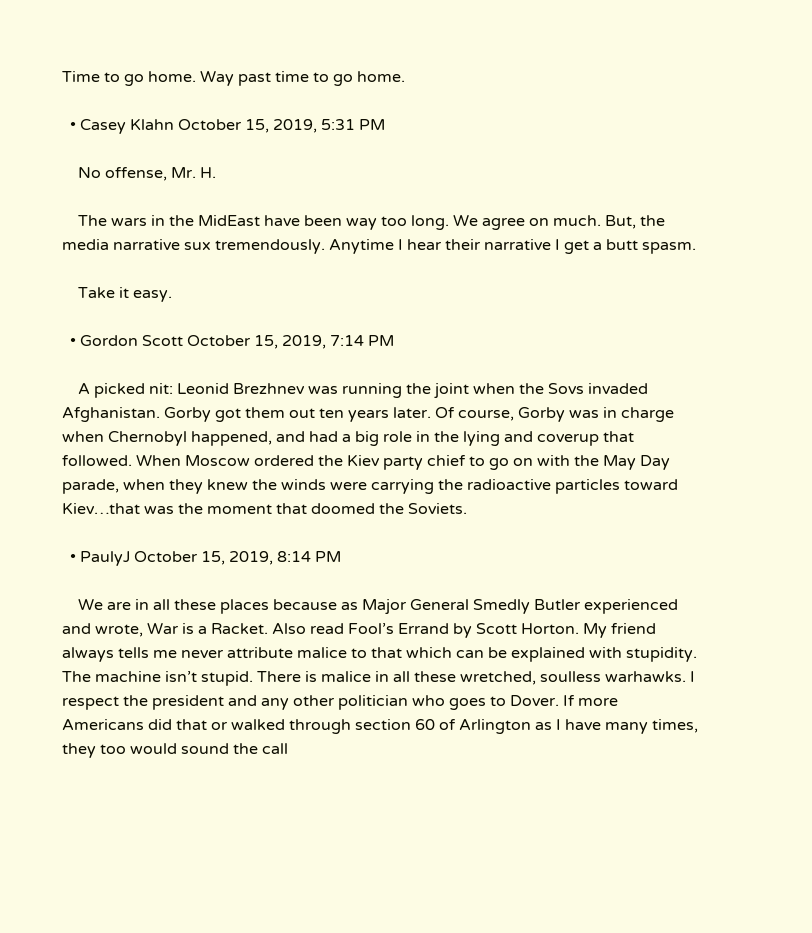Time to go home. Way past time to go home.

  • Casey Klahn October 15, 2019, 5:31 PM

    No offense, Mr. H.

    The wars in the MidEast have been way too long. We agree on much. But, the media narrative sux tremendously. Anytime I hear their narrative I get a butt spasm.

    Take it easy.

  • Gordon Scott October 15, 2019, 7:14 PM

    A picked nit: Leonid Brezhnev was running the joint when the Sovs invaded Afghanistan. Gorby got them out ten years later. Of course, Gorby was in charge when Chernobyl happened, and had a big role in the lying and coverup that followed. When Moscow ordered the Kiev party chief to go on with the May Day parade, when they knew the winds were carrying the radioactive particles toward Kiev…that was the moment that doomed the Soviets.

  • PaulyJ October 15, 2019, 8:14 PM

    We are in all these places because as Major General Smedly Butler experienced and wrote, War is a Racket. Also read Fool’s Errand by Scott Horton. My friend always tells me never attribute malice to that which can be explained with stupidity. The machine isn’t stupid. There is malice in all these wretched, soulless warhawks. I respect the president and any other politician who goes to Dover. If more Americans did that or walked through section 60 of Arlington as I have many times, they too would sound the call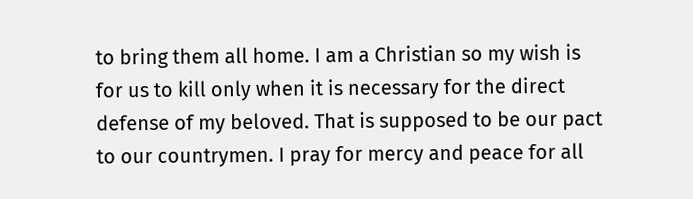to bring them all home. I am a Christian so my wish is for us to kill only when it is necessary for the direct defense of my beloved. That is supposed to be our pact to our countrymen. I pray for mercy and peace for all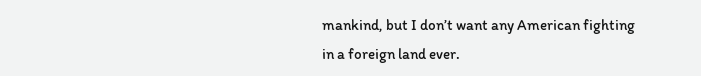mankind, but I don’t want any American fighting in a foreign land ever.